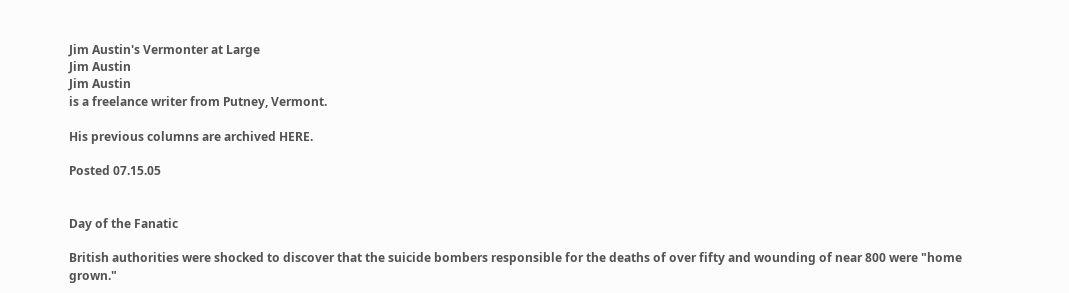Jim Austin's Vermonter at Large
Jim Austin
Jim Austin
is a freelance writer from Putney, Vermont.

His previous columns are archived HERE.

Posted 07.15.05


Day of the Fanatic

British authorities were shocked to discover that the suicide bombers responsible for the deaths of over fifty and wounding of near 800 were "home grown."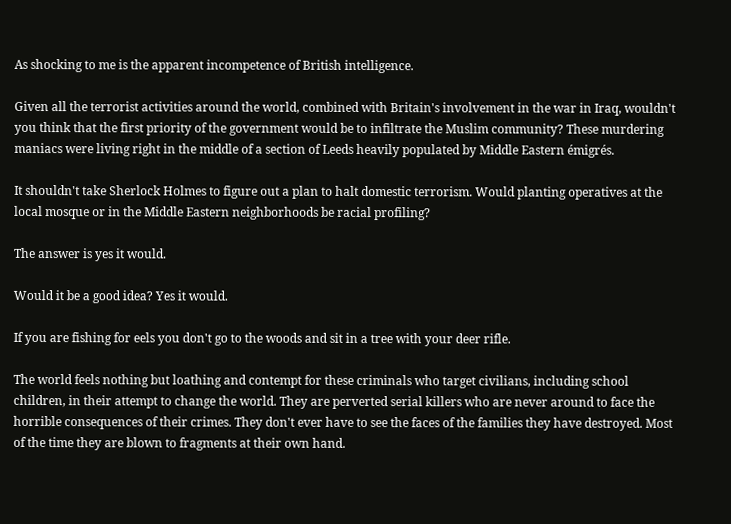As shocking to me is the apparent incompetence of British intelligence.

Given all the terrorist activities around the world, combined with Britain's involvement in the war in Iraq, wouldn't you think that the first priority of the government would be to infiltrate the Muslim community? These murdering maniacs were living right in the middle of a section of Leeds heavily populated by Middle Eastern émigrés.

It shouldn't take Sherlock Holmes to figure out a plan to halt domestic terrorism. Would planting operatives at the local mosque or in the Middle Eastern neighborhoods be racial profiling?

The answer is yes it would.

Would it be a good idea? Yes it would.

If you are fishing for eels you don't go to the woods and sit in a tree with your deer rifle.

The world feels nothing but loathing and contempt for these criminals who target civilians, including school children, in their attempt to change the world. They are perverted serial killers who are never around to face the horrible consequences of their crimes. They don't ever have to see the faces of the families they have destroyed. Most of the time they are blown to fragments at their own hand.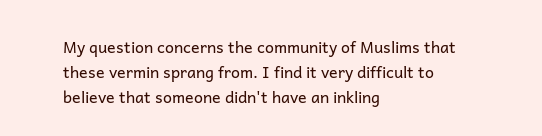My question concerns the community of Muslims that these vermin sprang from. I find it very difficult to believe that someone didn't have an inkling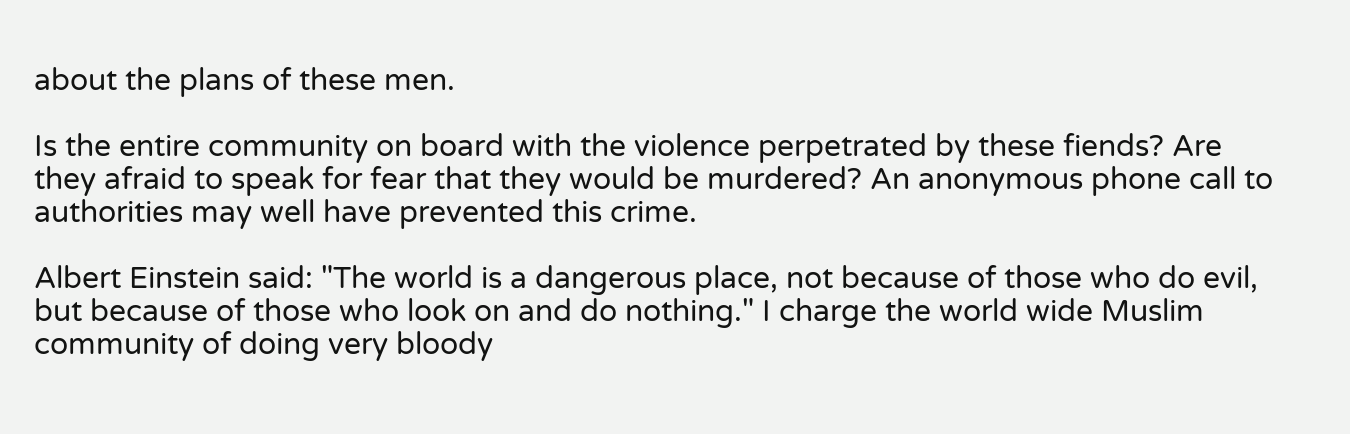about the plans of these men.

Is the entire community on board with the violence perpetrated by these fiends? Are they afraid to speak for fear that they would be murdered? An anonymous phone call to authorities may well have prevented this crime.

Albert Einstein said: "The world is a dangerous place, not because of those who do evil, but because of those who look on and do nothing." I charge the world wide Muslim community of doing very bloody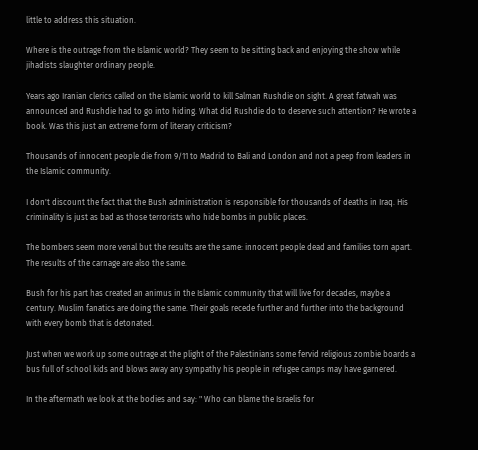little to address this situation.

Where is the outrage from the Islamic world? They seem to be sitting back and enjoying the show while jihadists slaughter ordinary people.

Years ago Iranian clerics called on the Islamic world to kill Salman Rushdie on sight. A great fatwah was announced and Rushdie had to go into hiding. What did Rushdie do to deserve such attention? He wrote a book. Was this just an extreme form of literary criticism?

Thousands of innocent people die from 9/11 to Madrid to Bali and London and not a peep from leaders in the Islamic community.

I don't discount the fact that the Bush administration is responsible for thousands of deaths in Iraq. His criminality is just as bad as those terrorists who hide bombs in public places.

The bombers seem more venal but the results are the same: innocent people dead and families torn apart. The results of the carnage are also the same.

Bush for his part has created an animus in the Islamic community that will live for decades, maybe a century. Muslim fanatics are doing the same. Their goals recede further and further into the background with every bomb that is detonated.

Just when we work up some outrage at the plight of the Palestinians some fervid religious zombie boards a bus full of school kids and blows away any sympathy his people in refugee camps may have garnered.

In the aftermath we look at the bodies and say: " Who can blame the Israelis for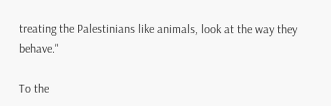treating the Palestinians like animals, look at the way they behave."

To the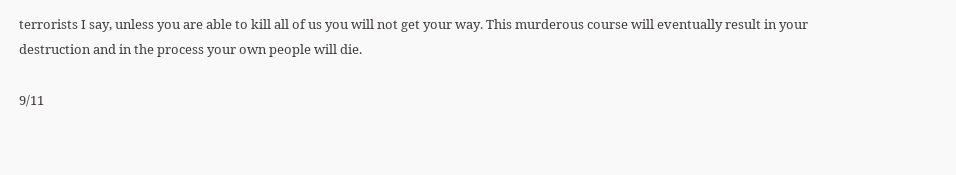terrorists I say, unless you are able to kill all of us you will not get your way. This murderous course will eventually result in your destruction and in the process your own people will die.

9/11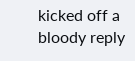kicked off a bloody reply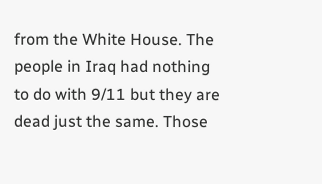from the White House. The people in Iraq had nothing to do with 9/11 but they are dead just the same. Those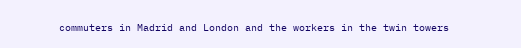commuters in Madrid and London and the workers in the twin towers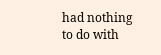had nothing to do with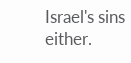Israel's sins either.